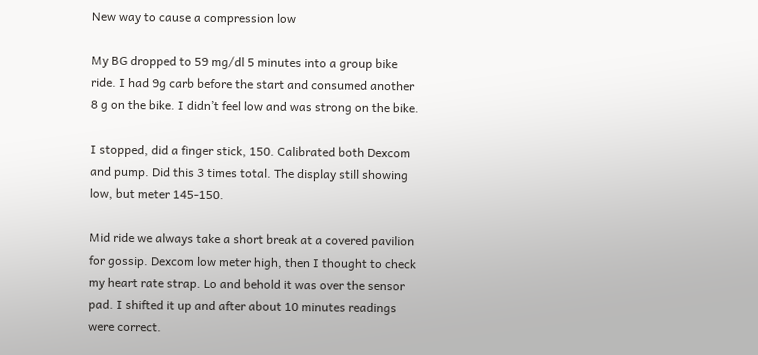New way to cause a compression low

My BG dropped to 59 mg/dl 5 minutes into a group bike ride. I had 9g carb before the start and consumed another 8 g on the bike. I didn’t feel low and was strong on the bike.

I stopped, did a finger stick, 150. Calibrated both Dexcom and pump. Did this 3 times total. The display still showing low, but meter 145-150.

Mid ride we always take a short break at a covered pavilion for gossip. Dexcom low meter high, then I thought to check my heart rate strap. Lo and behold it was over the sensor pad. I shifted it up and after about 10 minutes readings were correct.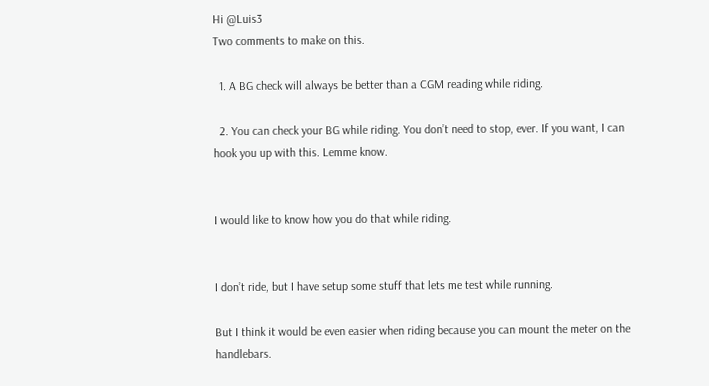Hi @Luis3
Two comments to make on this.

  1. A BG check will always be better than a CGM reading while riding.

  2. You can check your BG while riding. You don’t need to stop, ever. If you want, I can hook you up with this. Lemme know.


I would like to know how you do that while riding.


I don’t ride, but I have setup some stuff that lets me test while running.

But I think it would be even easier when riding because you can mount the meter on the handlebars.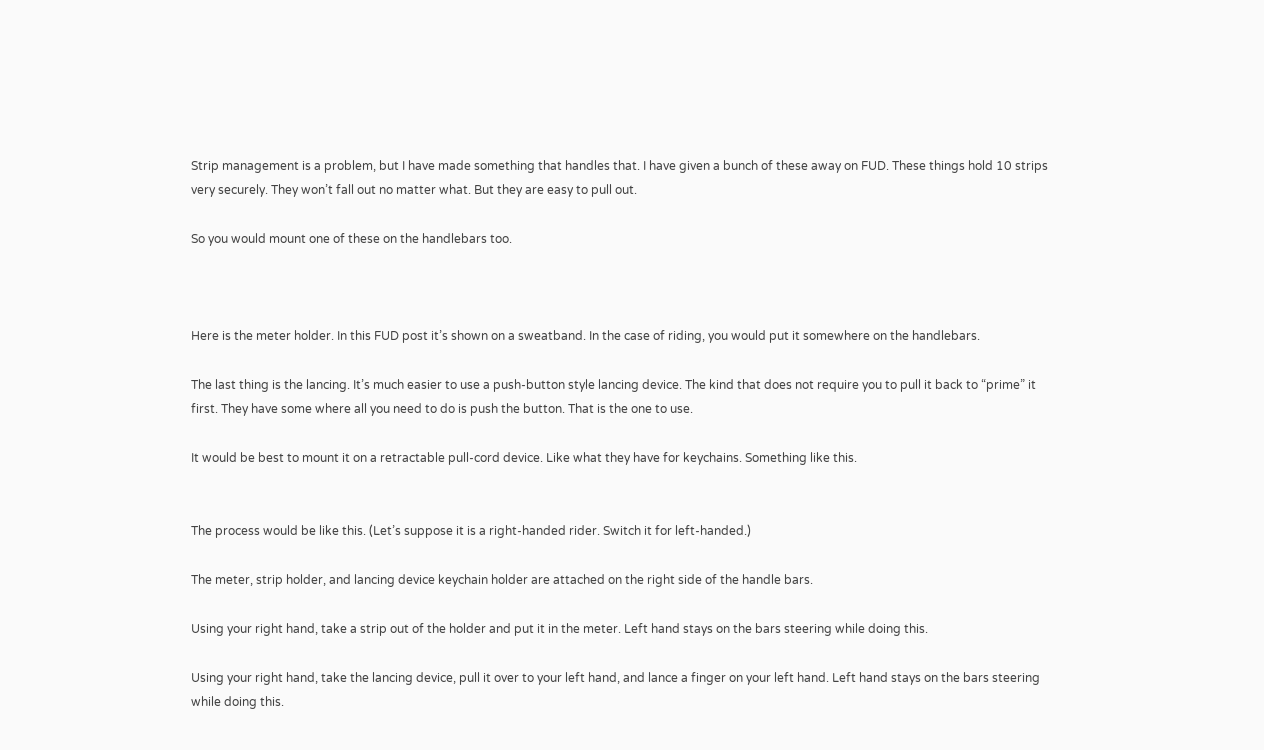Strip management is a problem, but I have made something that handles that. I have given a bunch of these away on FUD. These things hold 10 strips very securely. They won’t fall out no matter what. But they are easy to pull out.

So you would mount one of these on the handlebars too.



Here is the meter holder. In this FUD post it’s shown on a sweatband. In the case of riding, you would put it somewhere on the handlebars.

The last thing is the lancing. It’s much easier to use a push-button style lancing device. The kind that does not require you to pull it back to “prime” it first. They have some where all you need to do is push the button. That is the one to use.

It would be best to mount it on a retractable pull-cord device. Like what they have for keychains. Something like this.


The process would be like this. (Let’s suppose it is a right-handed rider. Switch it for left-handed.)

The meter, strip holder, and lancing device keychain holder are attached on the right side of the handle bars.

Using your right hand, take a strip out of the holder and put it in the meter. Left hand stays on the bars steering while doing this.

Using your right hand, take the lancing device, pull it over to your left hand, and lance a finger on your left hand. Left hand stays on the bars steering while doing this.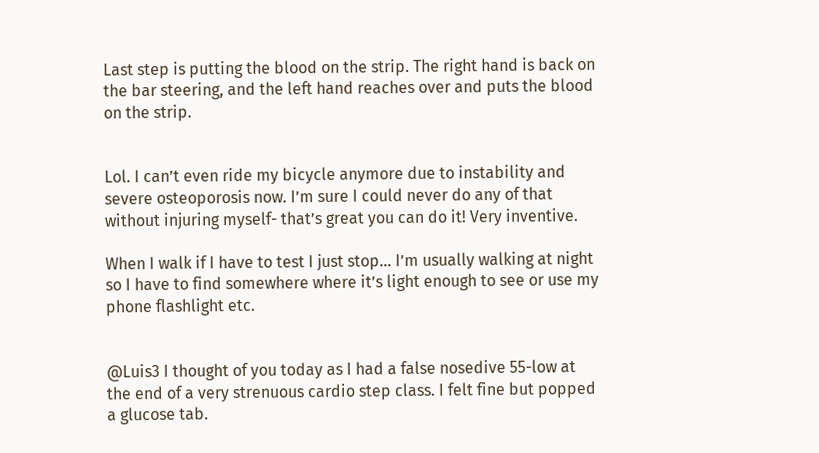Last step is putting the blood on the strip. The right hand is back on the bar steering, and the left hand reaches over and puts the blood on the strip.


Lol. I can’t even ride my bicycle anymore due to instability and severe osteoporosis now. I’m sure I could never do any of that without injuring myself- that’s great you can do it! Very inventive.

When I walk if I have to test I just stop… I’m usually walking at night so I have to find somewhere where it’s light enough to see or use my phone flashlight etc.


@Luis3 I thought of you today as I had a false nosedive 55-low at the end of a very strenuous cardio step class. I felt fine but popped a glucose tab.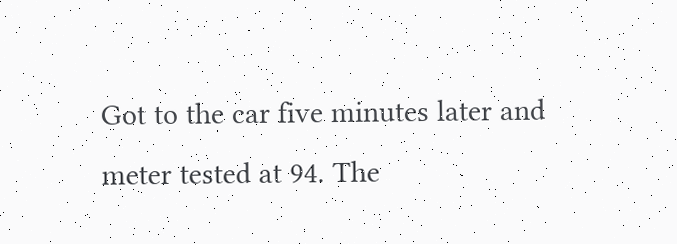Got to the car five minutes later and meter tested at 94. The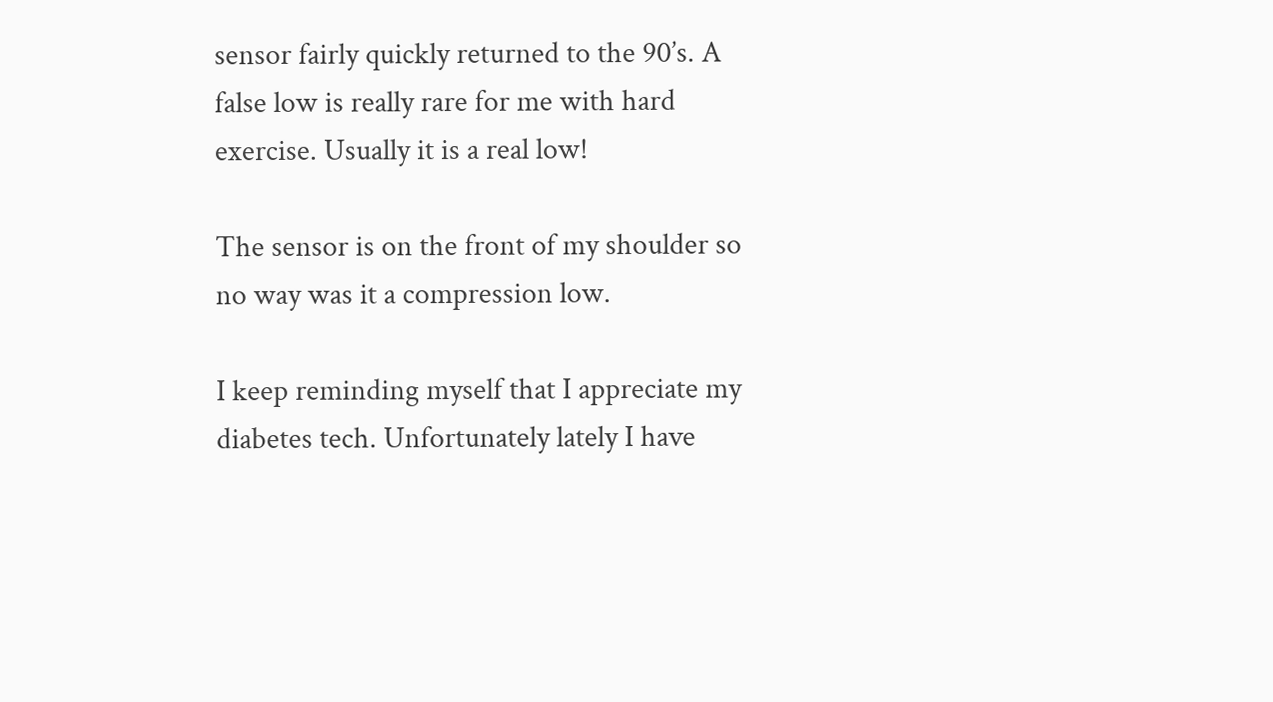sensor fairly quickly returned to the 90’s. A false low is really rare for me with hard exercise. Usually it is a real low!

The sensor is on the front of my shoulder so no way was it a compression low.

I keep reminding myself that I appreciate my diabetes tech. Unfortunately lately I have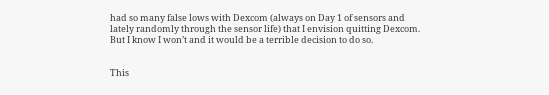had so many false lows with Dexcom (always on Day 1 of sensors and lately randomly through the sensor life) that I envision quitting Dexcom. But I know I won’t and it would be a terrible decision to do so.


This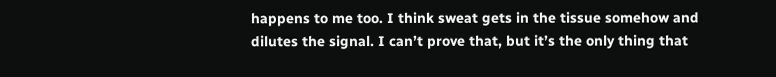happens to me too. I think sweat gets in the tissue somehow and dilutes the signal. I can’t prove that, but it’s the only thing that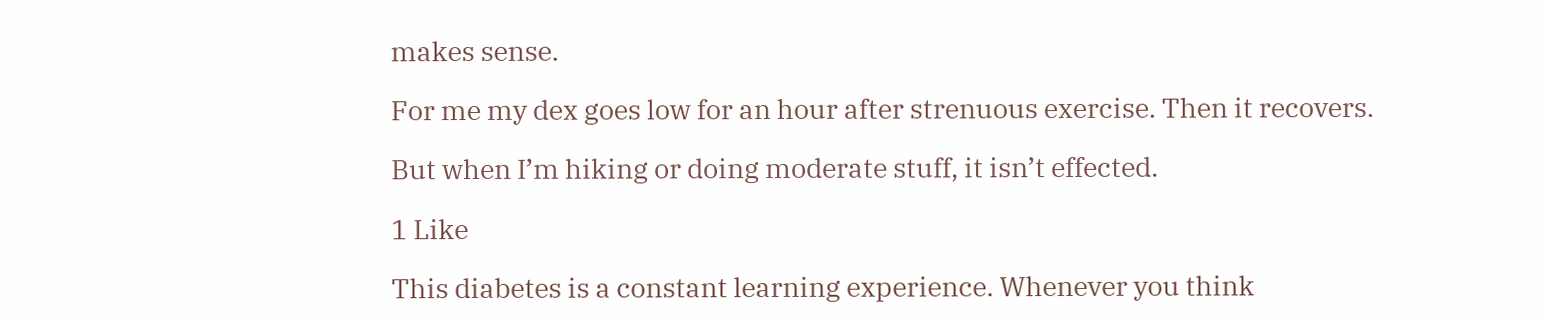makes sense.

For me my dex goes low for an hour after strenuous exercise. Then it recovers.

But when I’m hiking or doing moderate stuff, it isn’t effected.

1 Like

This diabetes is a constant learning experience. Whenever you think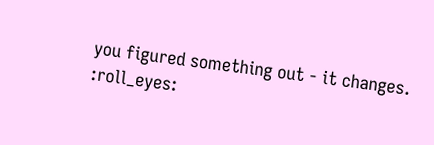you figured something out - it changes. :roll_eyes: